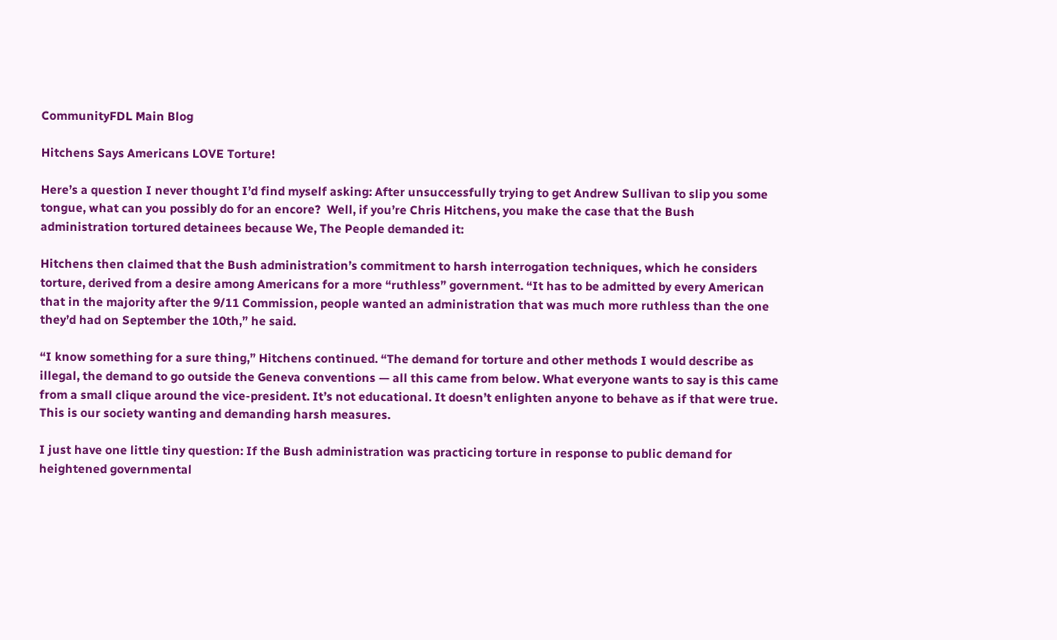CommunityFDL Main Blog

Hitchens Says Americans LOVE Torture!

Here’s a question I never thought I’d find myself asking: After unsuccessfully trying to get Andrew Sullivan to slip you some tongue, what can you possibly do for an encore?  Well, if you’re Chris Hitchens, you make the case that the Bush administration tortured detainees because We, The People demanded it:

Hitchens then claimed that the Bush administration’s commitment to harsh interrogation techniques, which he considers torture, derived from a desire among Americans for a more “ruthless” government. “It has to be admitted by every American that in the majority after the 9/11 Commission, people wanted an administration that was much more ruthless than the one they’d had on September the 10th,” he said.

“I know something for a sure thing,” Hitchens continued. “The demand for torture and other methods I would describe as illegal, the demand to go outside the Geneva conventions — all this came from below. What everyone wants to say is this came from a small clique around the vice-president. It’s not educational. It doesn’t enlighten anyone to behave as if that were true. This is our society wanting and demanding harsh measures.

I just have one little tiny question: If the Bush administration was practicing torture in response to public demand for heightened governmental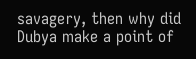savagery, then why did Dubya make a point of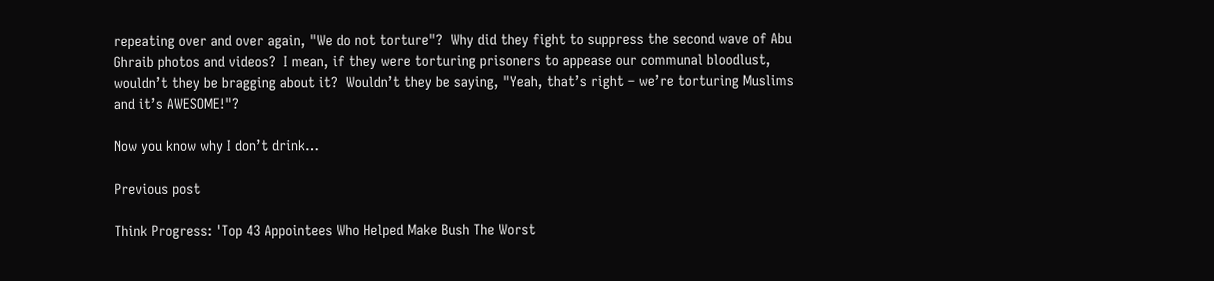repeating over and over again, "We do not torture"?  Why did they fight to suppress the second wave of Abu Ghraib photos and videos?  I mean, if they were torturing prisoners to appease our communal bloodlust, wouldn’t they be bragging about it?  Wouldn’t they be saying, "Yeah, that’s right – we’re torturing Muslims and it’s AWESOME!"?

Now you know why I don’t drink…

Previous post

Think Progress: 'Top 43 Appointees Who Helped Make Bush The Worst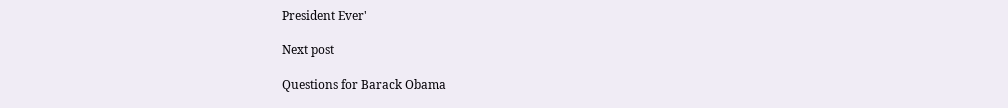President Ever'

Next post

Questions for Barack Obama